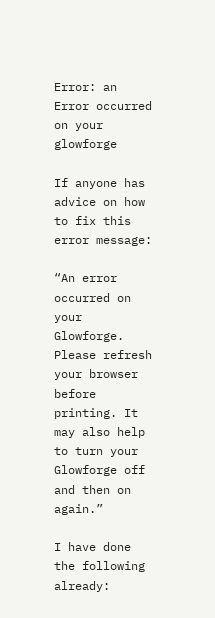Error: an Error occurred on your glowforge

If anyone has advice on how to fix this error message:

“An error occurred on your Glowforge. Please refresh your browser before printing. It may also help to turn your Glowforge off and then on again.”

I have done the following already: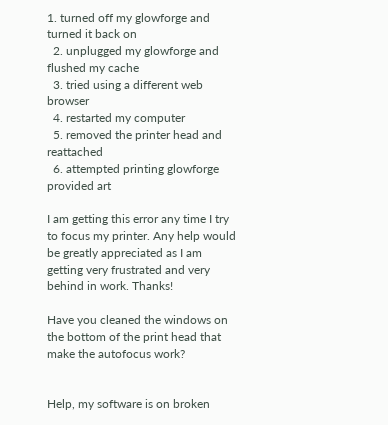1. turned off my glowforge and turned it back on
  2. unplugged my glowforge and flushed my cache
  3. tried using a different web browser
  4. restarted my computer
  5. removed the printer head and reattached
  6. attempted printing glowforge provided art

I am getting this error any time I try to focus my printer. Any help would be greatly appreciated as I am getting very frustrated and very behind in work. Thanks!

Have you cleaned the windows on the bottom of the print head that make the autofocus work?


Help, my software is on broken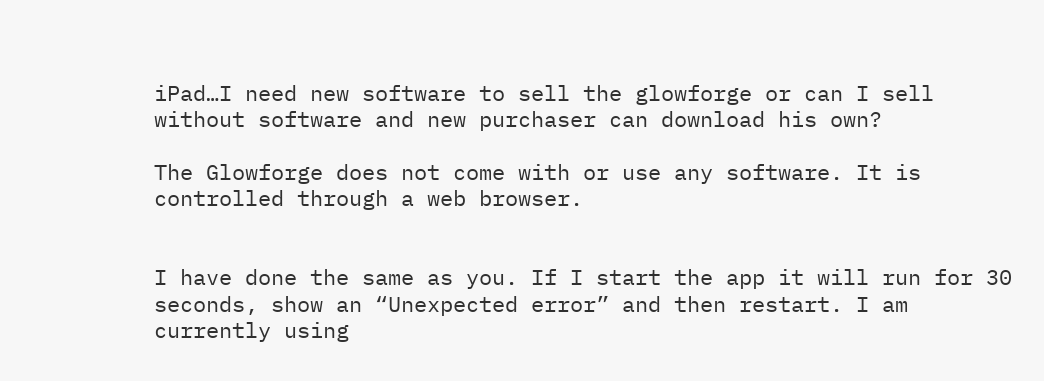iPad…I need new software to sell the glowforge or can I sell without software and new purchaser can download his own?

The Glowforge does not come with or use any software. It is controlled through a web browser.


I have done the same as you. If I start the app it will run for 30 seconds, show an “Unexpected error” and then restart. I am currently using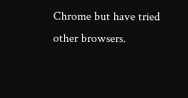Chrome but have tried other browsers.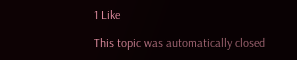1 Like

This topic was automatically closed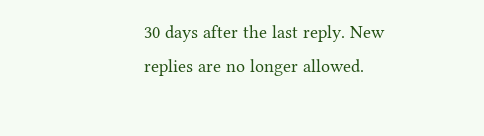30 days after the last reply. New replies are no longer allowed.